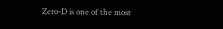Zero-D is one of the most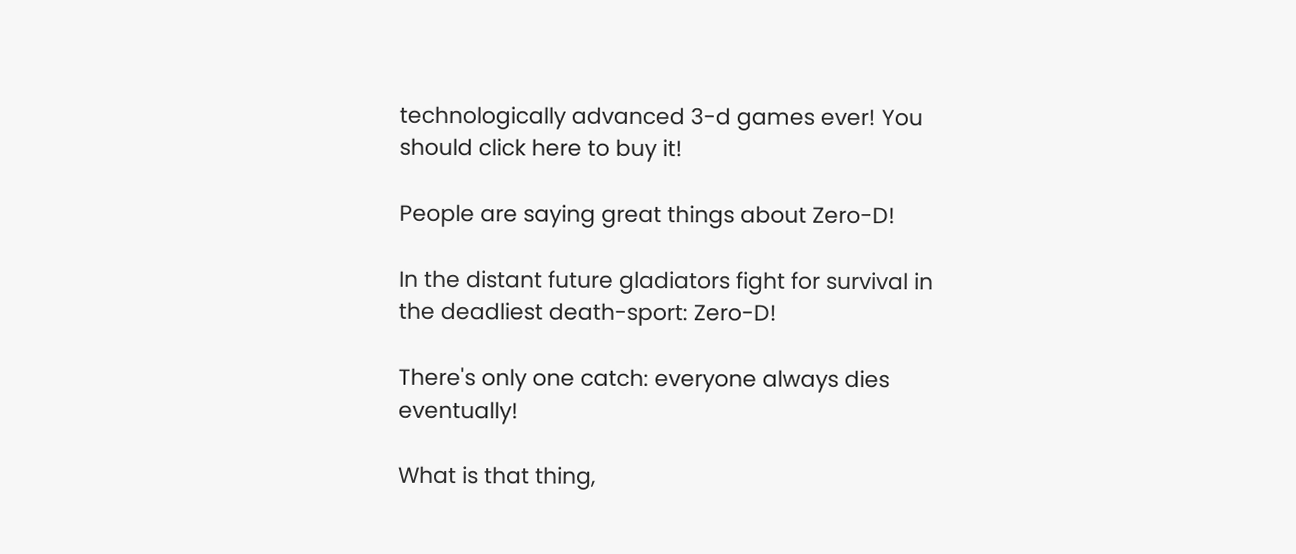technologically advanced 3-d games ever! You should click here to buy it!

People are saying great things about Zero-D!

In the distant future gladiators fight for survival in the deadliest death-sport: Zero-D!

There's only one catch: everyone always dies eventually!

What is that thing,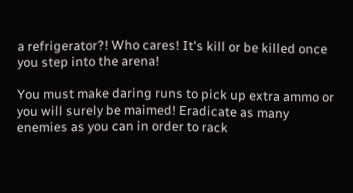a refrigerator?! Who cares! It's kill or be killed once you step into the arena!

You must make daring runs to pick up extra ammo or you will surely be maimed! Eradicate as many enemies as you can in order to rack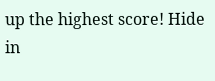up the highest score! Hide in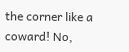the corner like a coward! No,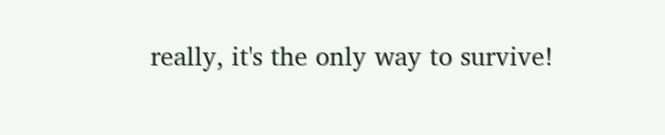really, it's the only way to survive!